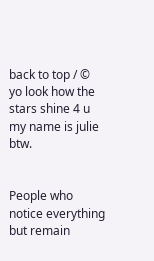back to top / ©
yo look how the stars shine 4 u
my name is julie btw.


People who notice everything but remain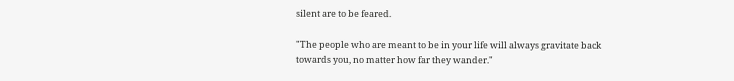silent are to be feared.

"The people who are meant to be in your life will always gravitate back towards you, no matter how far they wander."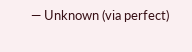— Unknown (via perfect)